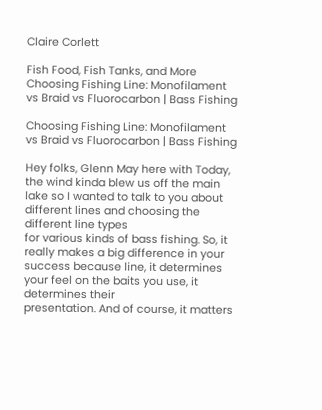Claire Corlett

Fish Food, Fish Tanks, and More
Choosing Fishing Line: Monofilament vs Braid vs Fluorocarbon | Bass Fishing

Choosing Fishing Line: Monofilament vs Braid vs Fluorocarbon | Bass Fishing

Hey folks, Glenn May here with Today, the wind kinda blew us off the main
lake so I wanted to talk to you about different lines and choosing the different line types
for various kinds of bass fishing. So, it really makes a big difference in your
success because line, it determines your feel on the baits you use, it determines their
presentation. And of course, it matters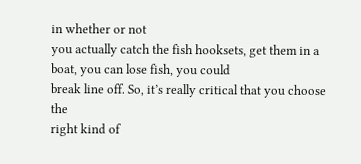in whether or not
you actually catch the fish hooksets, get them in a boat, you can lose fish, you could
break line off. So, it’s really critical that you choose the
right kind of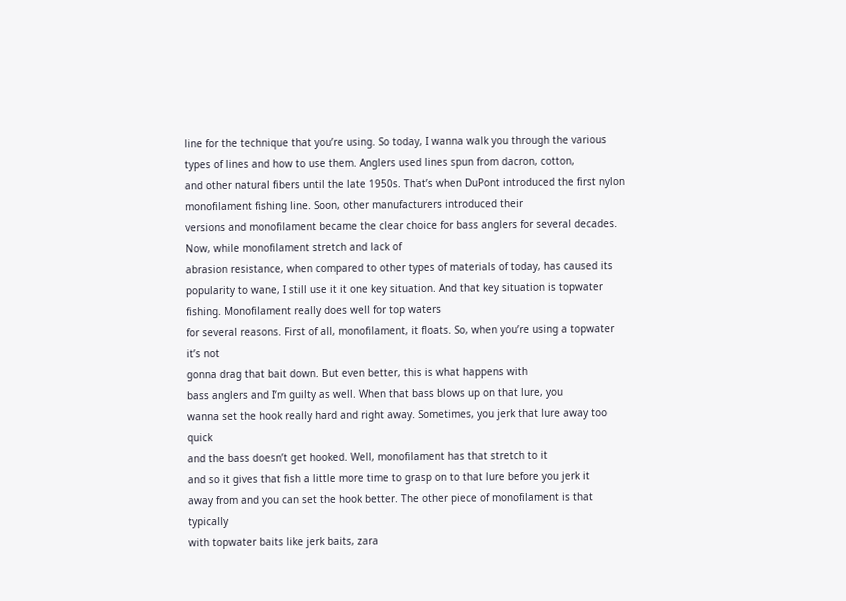line for the technique that you’re using. So today, I wanna walk you through the various
types of lines and how to use them. Anglers used lines spun from dacron, cotton,
and other natural fibers until the late 1950s. That’s when DuPont introduced the first nylon
monofilament fishing line. Soon, other manufacturers introduced their
versions and monofilament became the clear choice for bass anglers for several decades. Now, while monofilament stretch and lack of
abrasion resistance, when compared to other types of materials of today, has caused its
popularity to wane, I still use it it one key situation. And that key situation is topwater fishing. Monofilament really does well for top waters
for several reasons. First of all, monofilament, it floats. So, when you’re using a topwater it’s not
gonna drag that bait down. But even better, this is what happens with
bass anglers and I’m guilty as well. When that bass blows up on that lure, you
wanna set the hook really hard and right away. Sometimes, you jerk that lure away too quick
and the bass doesn’t get hooked. Well, monofilament has that stretch to it
and so it gives that fish a little more time to grasp on to that lure before you jerk it
away from and you can set the hook better. The other piece of monofilament is that typically
with topwater baits like jerk baits, zara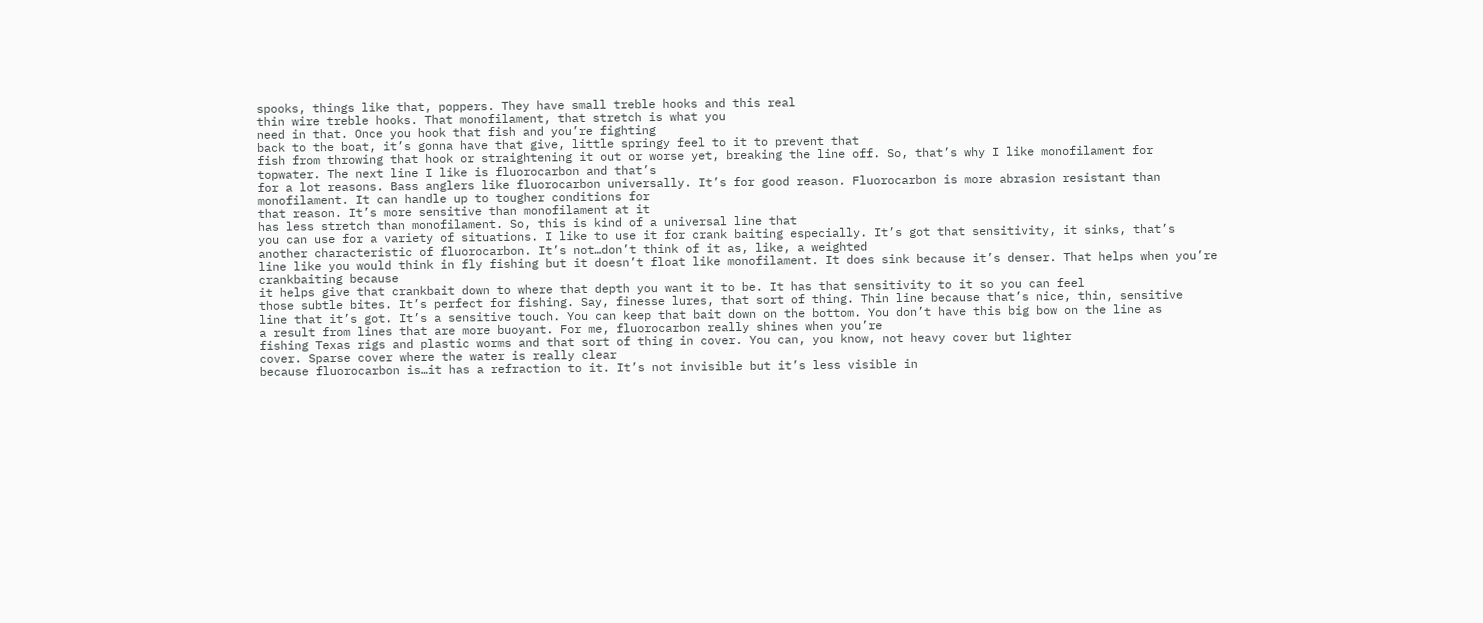spooks, things like that, poppers. They have small treble hooks and this real
thin wire treble hooks. That monofilament, that stretch is what you
need in that. Once you hook that fish and you’re fighting
back to the boat, it’s gonna have that give, little springy feel to it to prevent that
fish from throwing that hook or straightening it out or worse yet, breaking the line off. So, that’s why I like monofilament for topwater. The next line I like is fluorocarbon and that’s
for a lot reasons. Bass anglers like fluorocarbon universally. It’s for good reason. Fluorocarbon is more abrasion resistant than
monofilament. It can handle up to tougher conditions for
that reason. It’s more sensitive than monofilament at it
has less stretch than monofilament. So, this is kind of a universal line that
you can use for a variety of situations. I like to use it for crank baiting especially. It’s got that sensitivity, it sinks, that’s
another characteristic of fluorocarbon. It’s not…don’t think of it as, like, a weighted
line like you would think in fly fishing but it doesn’t float like monofilament. It does sink because it’s denser. That helps when you’re crankbaiting because
it helps give that crankbait down to where that depth you want it to be. It has that sensitivity to it so you can feel
those subtle bites. It’s perfect for fishing. Say, finesse lures, that sort of thing. Thin line because that’s nice, thin, sensitive
line that it’s got. It’s a sensitive touch. You can keep that bait down on the bottom. You don’t have this big bow on the line as
a result from lines that are more buoyant. For me, fluorocarbon really shines when you’re
fishing Texas rigs and plastic worms and that sort of thing in cover. You can, you know, not heavy cover but lighter
cover. Sparse cover where the water is really clear
because fluorocarbon is…it has a refraction to it. It’s not invisible but it’s less visible in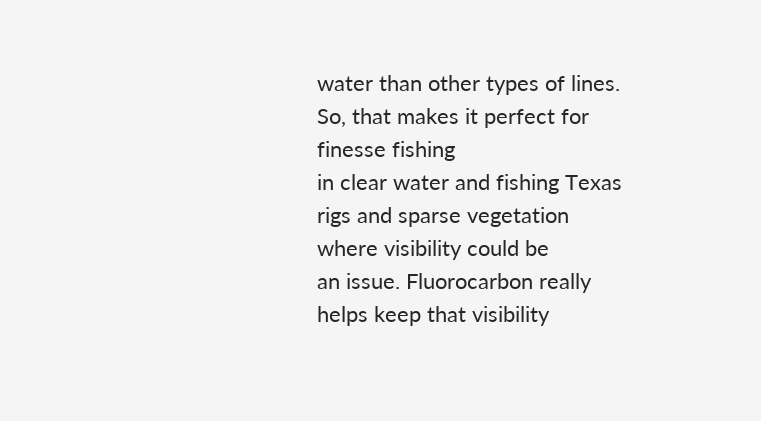water than other types of lines. So, that makes it perfect for finesse fishing
in clear water and fishing Texas rigs and sparse vegetation where visibility could be
an issue. Fluorocarbon really helps keep that visibility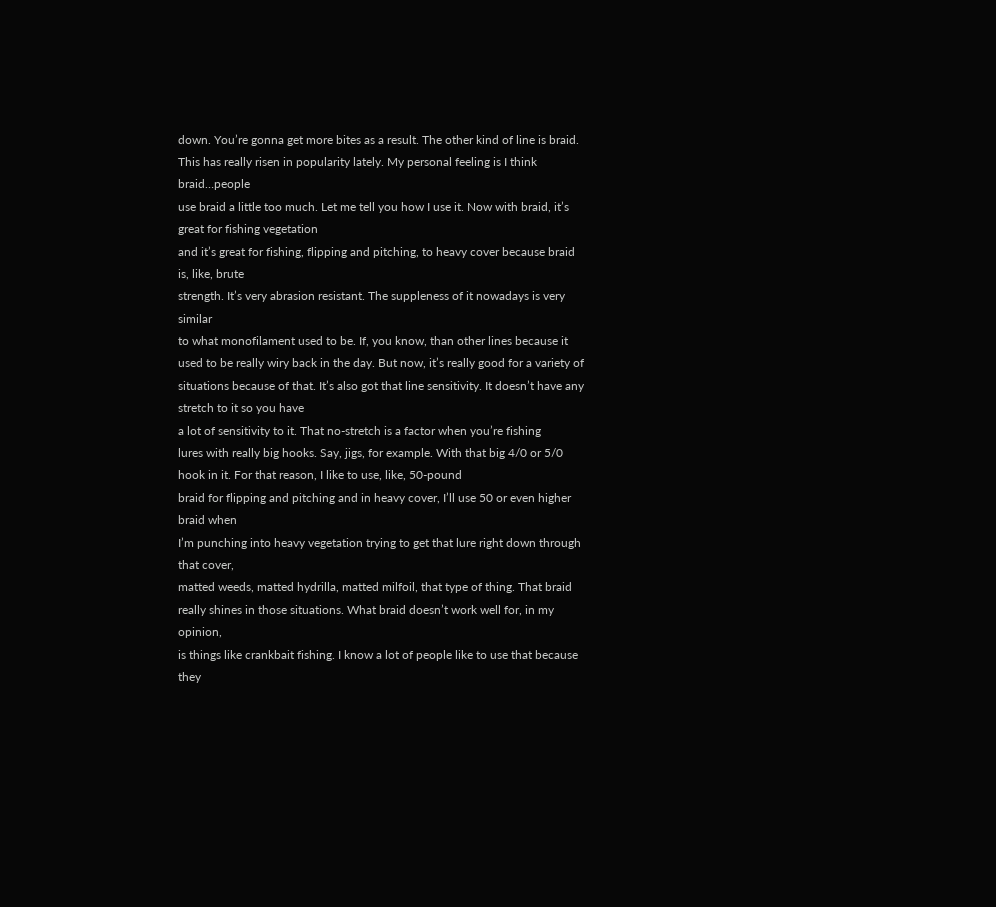down. You’re gonna get more bites as a result. The other kind of line is braid. This has really risen in popularity lately. My personal feeling is I think braid…people
use braid a little too much. Let me tell you how I use it. Now with braid, it’s great for fishing vegetation
and it’s great for fishing, flipping and pitching, to heavy cover because braid is, like, brute
strength. It’s very abrasion resistant. The suppleness of it nowadays is very similar
to what monofilament used to be. If, you know, than other lines because it
used to be really wiry back in the day. But now, it’s really good for a variety of
situations because of that. It’s also got that line sensitivity. It doesn’t have any stretch to it so you have
a lot of sensitivity to it. That no-stretch is a factor when you’re fishing
lures with really big hooks. Say, jigs, for example. With that big 4/0 or 5/0 hook in it. For that reason, I like to use, like, 50-pound
braid for flipping and pitching and in heavy cover, I’ll use 50 or even higher braid when
I’m punching into heavy vegetation trying to get that lure right down through that cover,
matted weeds, matted hydrilla, matted milfoil, that type of thing. That braid really shines in those situations. What braid doesn’t work well for, in my opinion,
is things like crankbait fishing. I know a lot of people like to use that because
they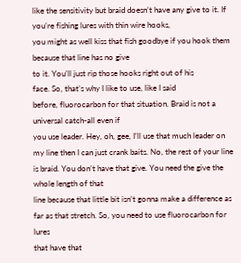like the sensitivity but braid doesn’t have any give to it. If you’re fishing lures with thin wire hooks,
you might as well kiss that fish goodbye if you hook them because that line has no give
to it. You’ll just rip those hooks right out of his
face. So, that’s why I like to use, like I said
before, fluorocarbon for that situation. Braid is not a universal catch-all even if
you use leader. Hey, oh, gee, I’ll use that much leader on
my line then I can just crank baits. No, the rest of your line is braid. You don’t have that give. You need the give the whole length of that
line because that little bit isn’t gonna make a difference as far as that stretch. So, you need to use fluorocarbon for lures
that have that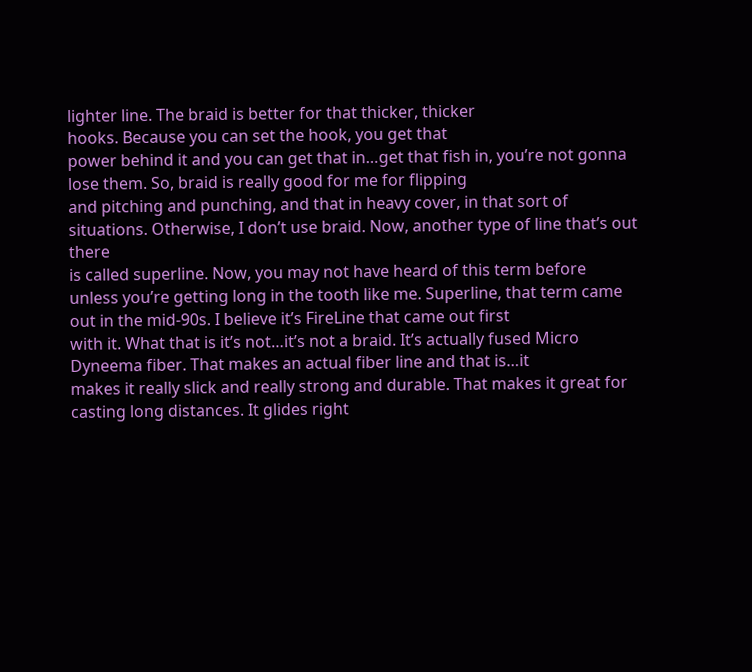lighter line. The braid is better for that thicker, thicker
hooks. Because you can set the hook, you get that
power behind it and you can get that in…get that fish in, you’re not gonna lose them. So, braid is really good for me for flipping
and pitching and punching, and that in heavy cover, in that sort of situations. Otherwise, I don’t use braid. Now, another type of line that’s out there
is called superline. Now, you may not have heard of this term before
unless you’re getting long in the tooth like me. Superline, that term came out in the mid-90s. I believe it’s FireLine that came out first
with it. What that is it’s not…it’s not a braid. It’s actually fused Micro Dyneema fiber. That makes an actual fiber line and that is…it
makes it really slick and really strong and durable. That makes it great for casting long distances. It glides right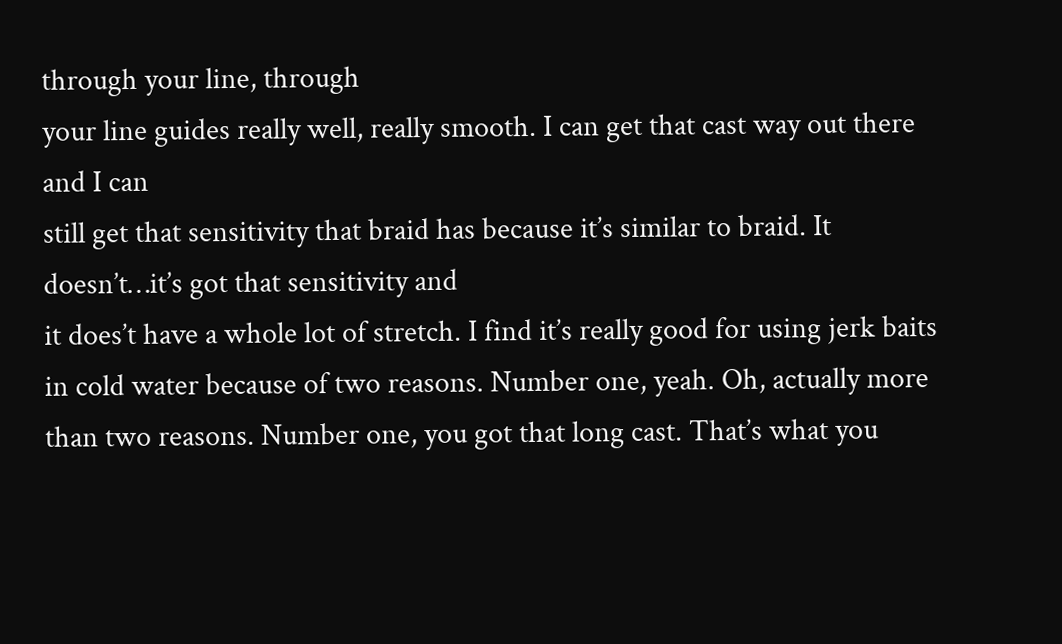through your line, through
your line guides really well, really smooth. I can get that cast way out there and I can
still get that sensitivity that braid has because it’s similar to braid. It doesn’t…it’s got that sensitivity and
it does’t have a whole lot of stretch. I find it’s really good for using jerk baits
in cold water because of two reasons. Number one, yeah. Oh, actually more than two reasons. Number one, you got that long cast. That’s what you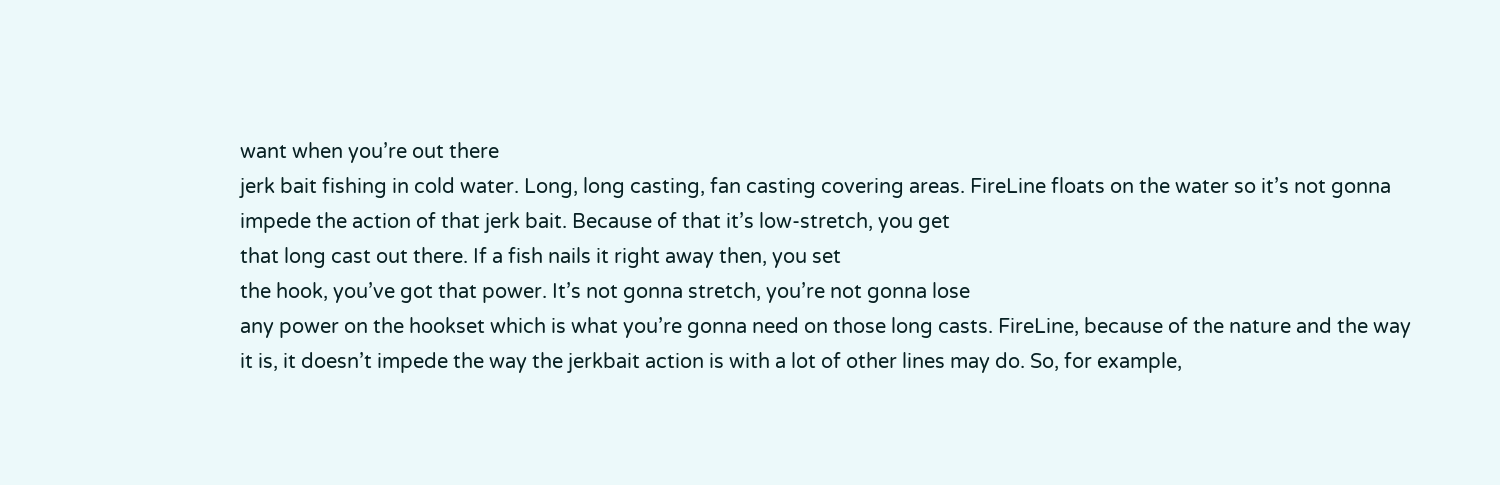want when you’re out there
jerk bait fishing in cold water. Long, long casting, fan casting covering areas. FireLine floats on the water so it’s not gonna
impede the action of that jerk bait. Because of that it’s low-stretch, you get
that long cast out there. If a fish nails it right away then, you set
the hook, you’ve got that power. It’s not gonna stretch, you’re not gonna lose
any power on the hookset which is what you’re gonna need on those long casts. FireLine, because of the nature and the way
it is, it doesn’t impede the way the jerkbait action is with a lot of other lines may do. So, for example,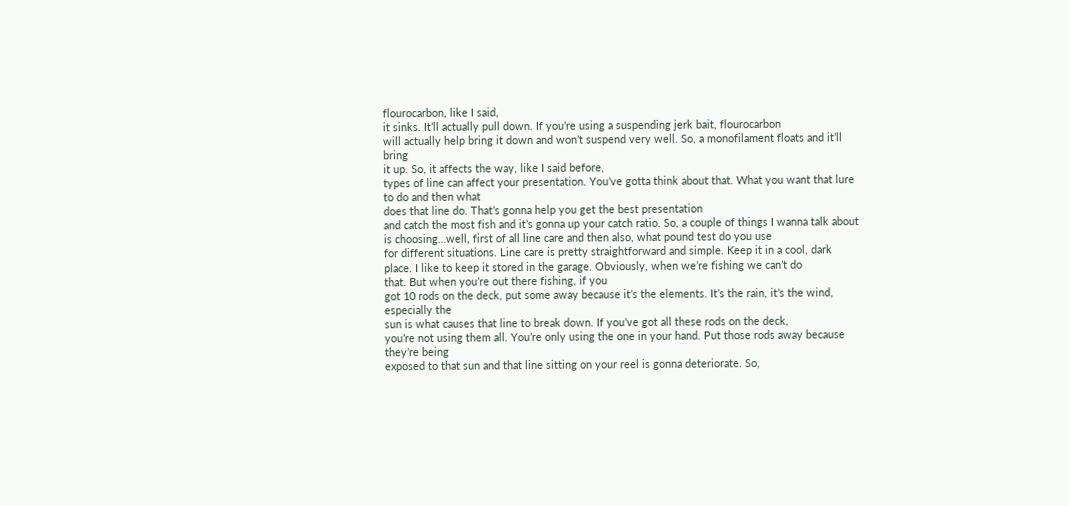flourocarbon, like I said,
it sinks. It’ll actually pull down. If you’re using a suspending jerk bait, flourocarbon
will actually help bring it down and won’t suspend very well. So, a monofilament floats and it’ll bring
it up. So, it affects the way, like I said before,
types of line can affect your presentation. You’ve gotta think about that. What you want that lure to do and then what
does that line do. That’s gonna help you get the best presentation
and catch the most fish and it’s gonna up your catch ratio. So, a couple of things I wanna talk about
is choosing…well, first of all line care and then also, what pound test do you use
for different situations. Line care is pretty straightforward and simple. Keep it in a cool, dark place. I like to keep it stored in the garage. Obviously, when we’re fishing we can’t do
that. But when you’re out there fishing, if you
got 10 rods on the deck, put some away because it’s the elements. It’s the rain, it’s the wind, especially the
sun is what causes that line to break down. If you’ve got all these rods on the deck,
you’re not using them all. You’re only using the one in your hand. Put those rods away because they’re being
exposed to that sun and that line sitting on your reel is gonna deteriorate. So,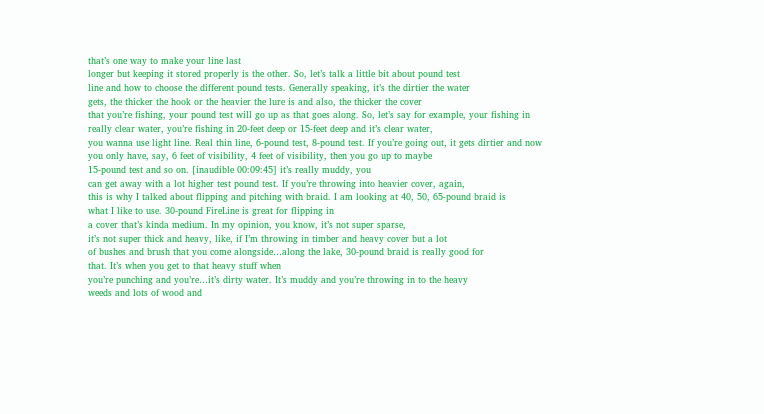that’s one way to make your line last
longer but keeping it stored properly is the other. So, let’s talk a little bit about pound test
line and how to choose the different pound tests. Generally speaking, it’s the dirtier the water
gets, the thicker the hook or the heavier the lure is and also, the thicker the cover
that you’re fishing, your pound test will go up as that goes along. So, let’s say for example, your fishing in
really clear water, you’re fishing in 20-feet deep or 15-feet deep and it’s clear water,
you wanna use light line. Real thin line, 6-pound test, 8-pound test. If you’re going out, it gets dirtier and now
you only have, say, 6 feet of visibility, 4 feet of visibility, then you go up to maybe
15-pound test and so on. [inaudible 00:09:45] it’s really muddy, you
can get away with a lot higher test pound test. If you’re throwing into heavier cover, again,
this is why I talked about flipping and pitching with braid. I am looking at 40, 50, 65-pound braid is
what I like to use. 30-pound FireLine is great for flipping in
a cover that’s kinda medium. In my opinion, you know, it’s not super sparse,
it’s not super thick and heavy, like, if I’m throwing in timber and heavy cover but a lot
of bushes and brush that you come alongside…along the lake, 30-pound braid is really good for
that. It’s when you get to that heavy stuff when
you’re punching and you’re…it’s dirty water. It’s muddy and you’re throwing in to the heavy
weeds and lots of wood and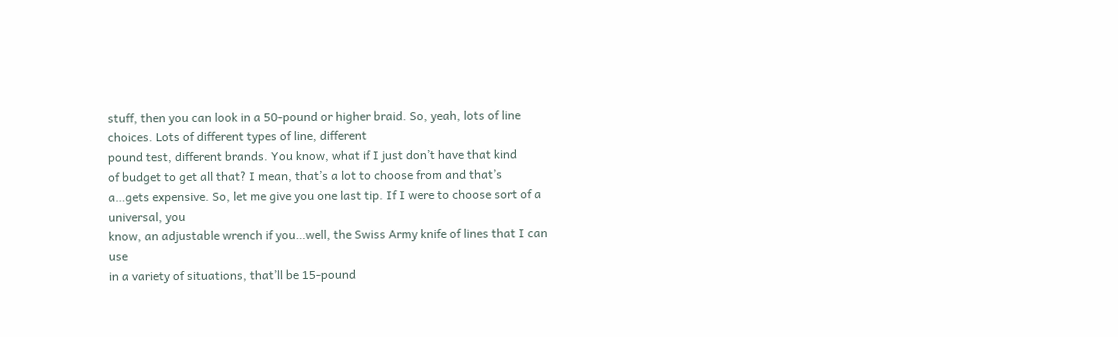stuff, then you can look in a 50-pound or higher braid. So, yeah, lots of line choices. Lots of different types of line, different
pound test, different brands. You know, what if I just don’t have that kind
of budget to get all that? I mean, that’s a lot to choose from and that’s
a…gets expensive. So, let me give you one last tip. If I were to choose sort of a universal, you
know, an adjustable wrench if you…well, the Swiss Army knife of lines that I can use
in a variety of situations, that’ll be 15-pound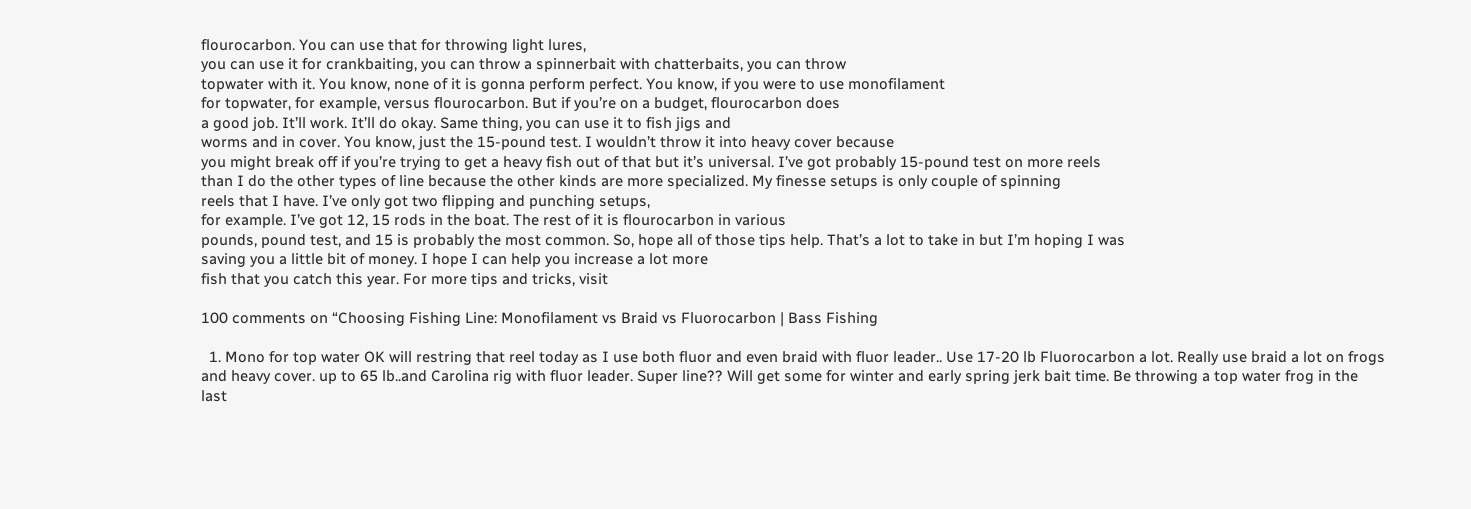flourocarbon. You can use that for throwing light lures,
you can use it for crankbaiting, you can throw a spinnerbait with chatterbaits, you can throw
topwater with it. You know, none of it is gonna perform perfect. You know, if you were to use monofilament
for topwater, for example, versus flourocarbon. But if you’re on a budget, flourocarbon does
a good job. It’ll work. It’ll do okay. Same thing, you can use it to fish jigs and
worms and in cover. You know, just the 15-pound test. I wouldn’t throw it into heavy cover because
you might break off if you’re trying to get a heavy fish out of that but it’s universal. I’ve got probably 15-pound test on more reels
than I do the other types of line because the other kinds are more specialized. My finesse setups is only couple of spinning
reels that I have. I’ve only got two flipping and punching setups,
for example. I’ve got 12, 15 rods in the boat. The rest of it is flourocarbon in various
pounds, pound test, and 15 is probably the most common. So, hope all of those tips help. That’s a lot to take in but I’m hoping I was
saving you a little bit of money. I hope I can help you increase a lot more
fish that you catch this year. For more tips and tricks, visit

100 comments on “Choosing Fishing Line: Monofilament vs Braid vs Fluorocarbon | Bass Fishing

  1. Mono for top water OK will restring that reel today as I use both fluor and even braid with fluor leader.. Use 17-20 lb Fluorocarbon a lot. Really use braid a lot on frogs and heavy cover. up to 65 lb..and Carolina rig with fluor leader. Super line?? Will get some for winter and early spring jerk bait time. Be throwing a top water frog in the last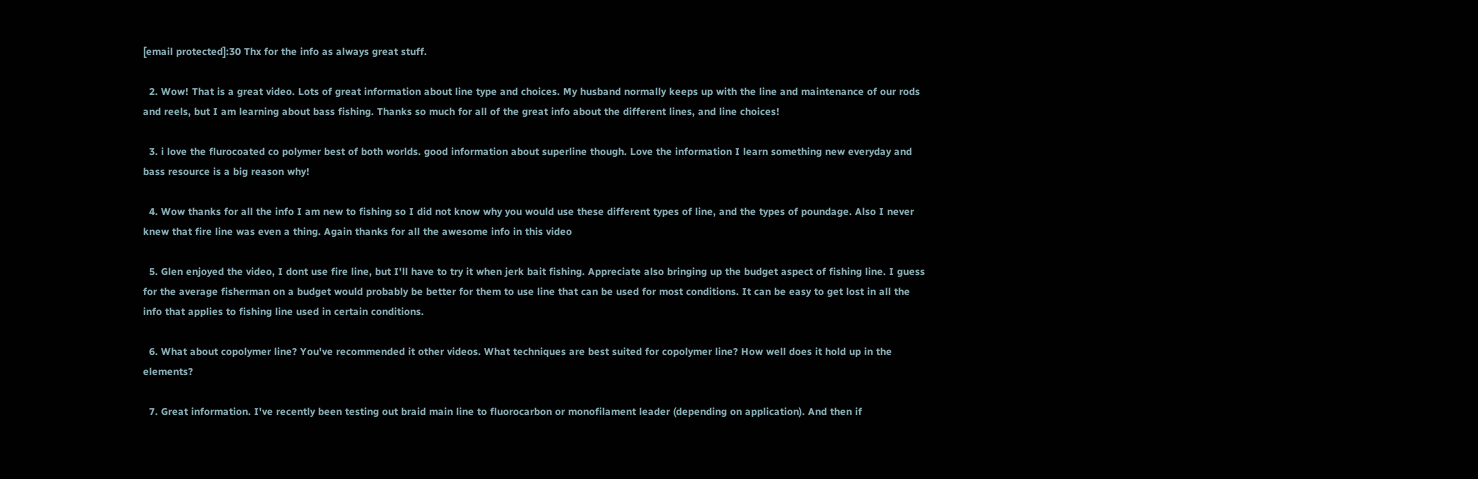[email protected]:30 Thx for the info as always great stuff.

  2. Wow! That is a great video. Lots of great information about line type and choices. My husband normally keeps up with the line and maintenance of our rods and reels, but I am learning about bass fishing. Thanks so much for all of the great info about the different lines, and line choices!

  3. i love the flurocoated co polymer best of both worlds. good information about superline though. Love the information I learn something new everyday and bass resource is a big reason why!

  4. Wow thanks for all the info I am new to fishing so I did not know why you would use these different types of line, and the types of poundage. Also I never knew that fire line was even a thing. Again thanks for all the awesome info in this video

  5. Glen enjoyed the video, I dont use fire line, but I'll have to try it when jerk bait fishing. Appreciate also bringing up the budget aspect of fishing line. I guess for the average fisherman on a budget would probably be better for them to use line that can be used for most conditions. It can be easy to get lost in all the info that applies to fishing line used in certain conditions.

  6. What about copolymer line? You've recommended it other videos. What techniques are best suited for copolymer line? How well does it hold up in the elements?

  7. Great information. I've recently been testing out braid main line to fluorocarbon or monofilament leader (depending on application). And then if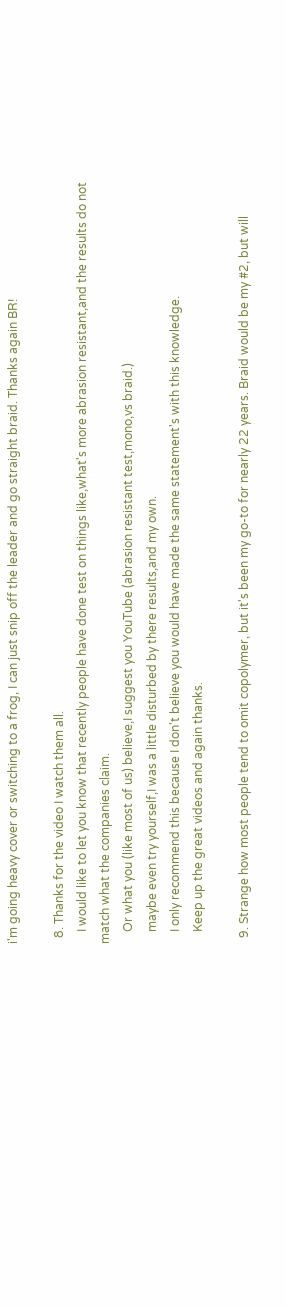i'm going heavy cover or switching to a frog, I can just snip off the leader and go straight braid. Thanks again BR!

  8. Thanks for the video I watch them all.
    I would like to let you know that recently people have done test on things like,what's more abrasion resistant,and the results do not match what the companies claim.
    Or what you (like most of us) believe,I suggest you YouTube (abrasion resistant test,mono,vs braid.)
    maybe even try yourself,I was a little disturbed by there results,and my own.
    I only recommend this because I don't believe you would have made the same statement's with this knowledge.
    Keep up the great videos and again thanks.

  9. Strange how most people tend to omit copolymer, but it's been my go-to for nearly 22 years. Braid would be my #2, but will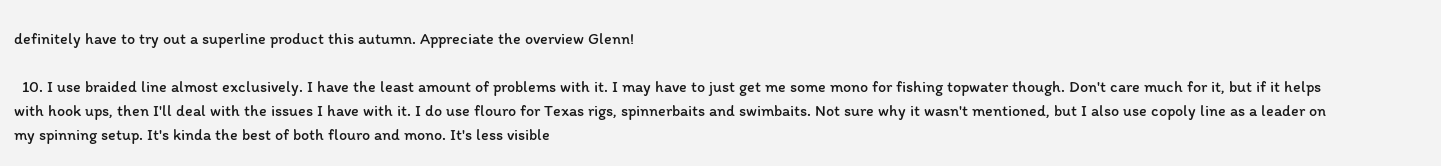definitely have to try out a superline product this autumn. Appreciate the overview Glenn!

  10. I use braided line almost exclusively. I have the least amount of problems with it. I may have to just get me some mono for fishing topwater though. Don't care much for it, but if it helps with hook ups, then I'll deal with the issues I have with it. I do use flouro for Texas rigs, spinnerbaits and swimbaits. Not sure why it wasn't mentioned, but I also use copoly line as a leader on my spinning setup. It's kinda the best of both flouro and mono. It's less visible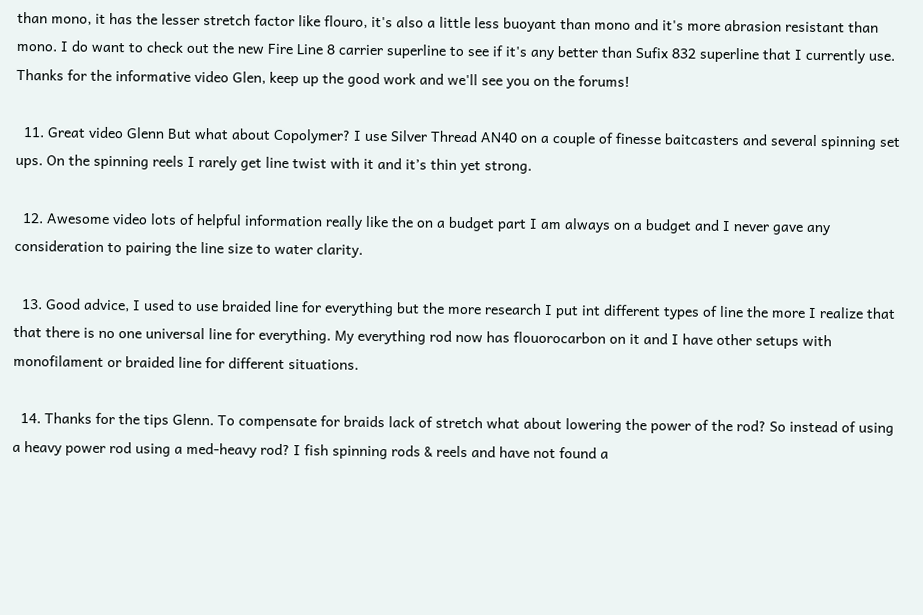than mono, it has the lesser stretch factor like flouro, it's also a little less buoyant than mono and it's more abrasion resistant than mono. I do want to check out the new Fire Line 8 carrier superline to see if it's any better than Sufix 832 superline that I currently use. Thanks for the informative video Glen, keep up the good work and we'll see you on the forums!

  11. Great video Glenn But what about Copolymer? I use Silver Thread AN40 on a couple of finesse baitcasters and several spinning set ups. On the spinning reels I rarely get line twist with it and it’s thin yet strong.

  12. Awesome video lots of helpful information really like the on a budget part I am always on a budget and I never gave any consideration to pairing the line size to water clarity.

  13. Good advice, I used to use braided line for everything but the more research I put int different types of line the more I realize that that there is no one universal line for everything. My everything rod now has flouorocarbon on it and I have other setups with monofilament or braided line for different situations.

  14. Thanks for the tips Glenn. To compensate for braids lack of stretch what about lowering the power of the rod? So instead of using a heavy power rod using a med-heavy rod? I fish spinning rods & reels and have not found a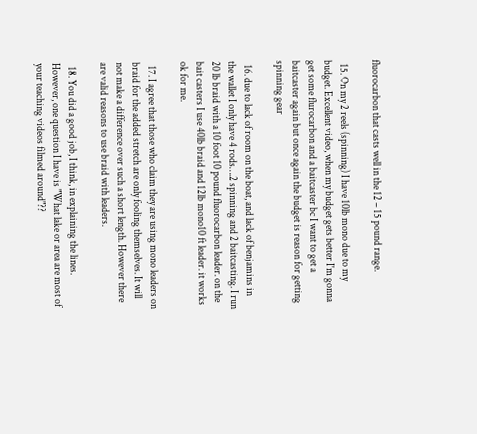fluorocarbon that casts well in the 12 – 15 pound range.

  15. On my 2 reels (spinning) I have 10lb mono due to my budget. Excellent video, when my budget gets better I'm gonna get some flurocarbon and a baitcaster bc I want to get a baitcaster again but once again the budget is reason for getting spinning gear

  16. due to lack of room on the boat, and lack of benjamins in the wallet I only have 4 rods….2 spinning and 2 baitcasting. I run 20 lb braid with a 10 foot 10 pound fluorocarbon leader. on the bait casters I use 40lb braid and 12lb mono10 ft leader. it works ok for me.

  17. I agree that those who claim they are using mono leaders on braid for the added stretch are only fooling themselves. It will not make a difference over such a short length. However there are valid reasons to use braid with leaders.

  18. You did a good job, I think, in explaining the lines. However, one question I have is "What lake or area are most of your teaching videos filmed around"??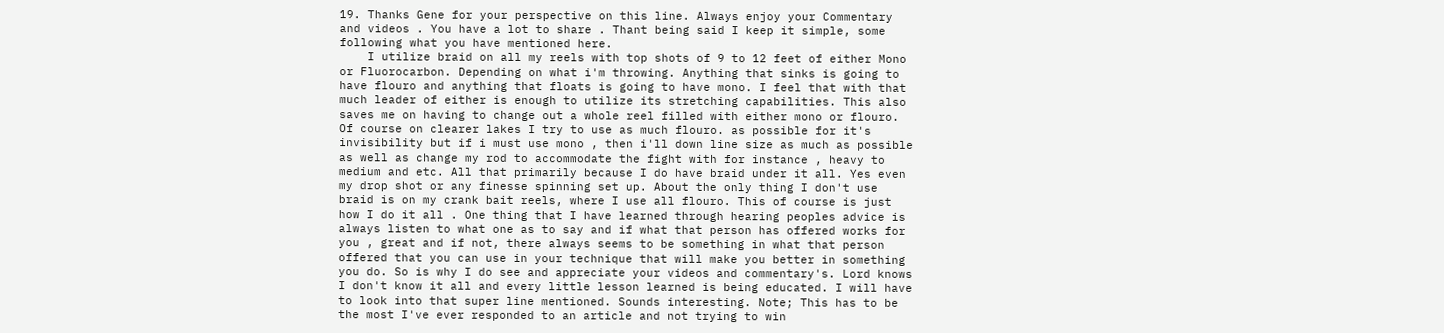19. Thanks Gene for your perspective on this line. Always enjoy your Commentary and videos . You have a lot to share . Thant being said I keep it simple, some following what you have mentioned here.
    I utilize braid on all my reels with top shots of 9 to 12 feet of either Mono or Fluorocarbon. Depending on what i'm throwing. Anything that sinks is going to have flouro and anything that floats is going to have mono. I feel that with that much leader of either is enough to utilize its stretching capabilities. This also saves me on having to change out a whole reel filled with either mono or flouro. Of course on clearer lakes I try to use as much flouro. as possible for it's invisibility but if i must use mono , then i'll down line size as much as possible as well as change my rod to accommodate the fight with for instance , heavy to medium and etc. All that primarily because I do have braid under it all. Yes even my drop shot or any finesse spinning set up. About the only thing I don't use braid is on my crank bait reels, where I use all flouro. This of course is just how I do it all . One thing that I have learned through hearing peoples advice is always listen to what one as to say and if what that person has offered works for you , great and if not, there always seems to be something in what that person offered that you can use in your technique that will make you better in something you do. So is why I do see and appreciate your videos and commentary's. Lord knows I don't know it all and every little lesson learned is being educated. I will have to look into that super line mentioned. Sounds interesting. Note; This has to be the most I've ever responded to an article and not trying to win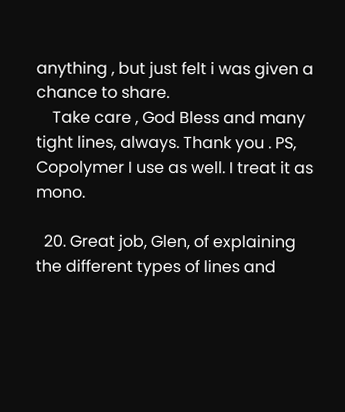anything , but just felt i was given a chance to share.
    Take care , God Bless and many tight lines, always. Thank you . PS, Copolymer I use as well. I treat it as mono.

  20. Great job, Glen, of explaining the different types of lines and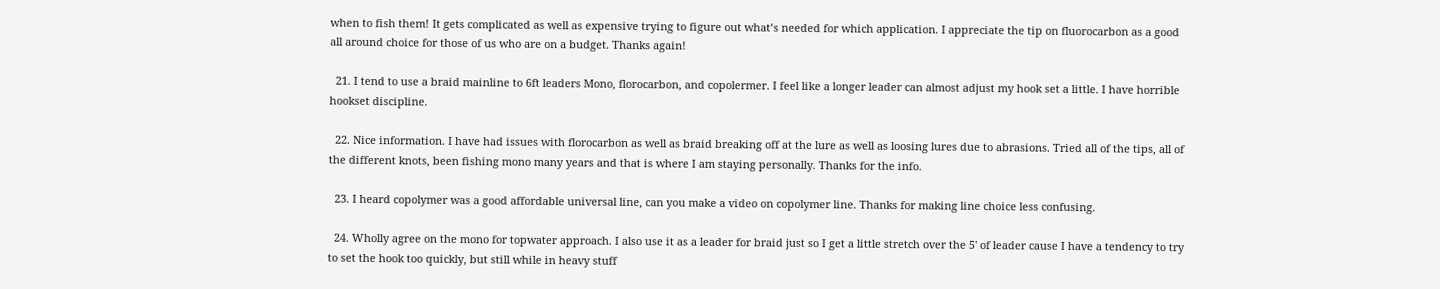when to fish them! It gets complicated as well as expensive trying to figure out what’s needed for which application. I appreciate the tip on fluorocarbon as a good all around choice for those of us who are on a budget. Thanks again!

  21. I tend to use a braid mainline to 6ft leaders Mono, florocarbon, and copolermer. I feel like a longer leader can almost adjust my hook set a little. I have horrible hookset discipline.

  22. Nice information. I have had issues with florocarbon as well as braid breaking off at the lure as well as loosing lures due to abrasions. Tried all of the tips, all of the different knots, been fishing mono many years and that is where I am staying personally. Thanks for the info.

  23. I heard copolymer was a good affordable universal line, can you make a video on copolymer line. Thanks for making line choice less confusing.

  24. Wholly agree on the mono for topwater approach. I also use it as a leader for braid just so I get a little stretch over the 5' of leader cause I have a tendency to try to set the hook too quickly, but still while in heavy stuff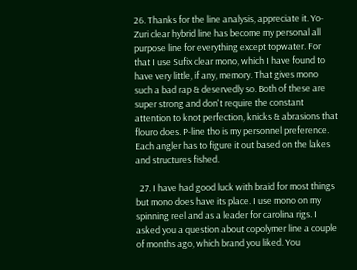26. Thanks for the line analysis, appreciate it. Yo-Zuri clear hybrid line has become my personal all purpose line for everything except topwater. For that I use Sufix clear mono, which I have found to have very little, if any, memory. That gives mono such a bad rap & deservedly so. Both of these are super strong and don't require the constant attention to knot perfection, knicks & abrasions that flouro does. P-line tho is my personnel preference. Each angler has to figure it out based on the lakes and structures fished.

  27. I have had good luck with braid for most things but mono does have its place. I use mono on my spinning reel and as a leader for carolina rigs. I asked you a question about copolymer line a couple of months ago, which brand you liked. You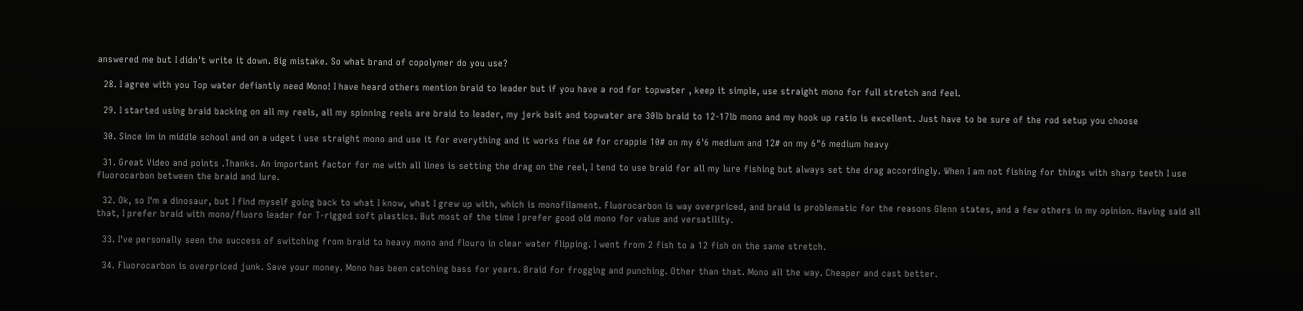answered me but I didn't write it down. Big mistake. So what brand of copolymer do you use?

  28. I agree with you Top water defiantly need Mono! I have heard others mention braid to leader but if you have a rod for topwater , keep it simple, use straight mono for full stretch and feel.

  29. I started using braid backing on all my reels, all my spinning reels are braid to leader, my jerk bait and topwater are 30lb braid to 12-17lb mono and my hook up ratio is excellent. Just have to be sure of the rod setup you choose

  30. Since im in middle school and on a udget i use straight mono and use it for everything and it works fine 6# for crappie 10# on my 6'6 medium and 12# on my 6"6 medium heavy

  31. Great Video and points .Thanks. An important factor for me with all lines is setting the drag on the reel, I tend to use braid for all my lure fishing but always set the drag accordingly. When I am not fishing for things with sharp teeth I use fluorocarbon between the braid and lure.

  32. Ok, so I'm a dinosaur, but I find myself going back to what I know, what I grew up with, which is monofilament. Fluorocarbon is way overpriced, and braid is problematic for the reasons Glenn states, and a few others in my opinion. Having said all that, I prefer braid with mono/fluoro leader for T-rigged soft plastics. But most of the time I prefer good old mono for value and versatility.

  33. I've personally seen the success of switching from braid to heavy mono and flouro in clear water flipping. I went from 2 fish to a 12 fish on the same stretch.

  34. Fluorocarbon is overpriced junk. Save your money. Mono has been catching bass for years. Braid for frogging and punching. Other than that. Mono all the way. Cheaper and cast better.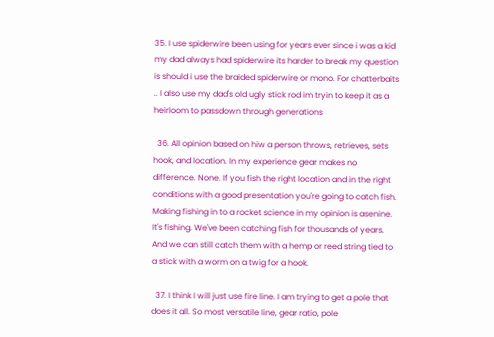35. I use spiderwire been using for years ever since i was a kid my dad always had spiderwire its harder to break my question is should i use the braided spiderwire or mono. For chatterbaits .. I also use my dad's old ugly stick rod im tryin to keep it as a heirloom to passdown through generations

  36. All opinion based on hiw a person throws, retrieves, sets hook, and location. In my experience gear makes no difference. None. If you fish the right location and in the right conditions with a good presentation you're going to catch fish. Making fishing in to a rocket science in my opinion is asenine. It's fishing. We've been catching fish for thousands of years. And we can still catch them with a hemp or reed string tied to a stick with a worm on a twig for a hook.

  37. I think I will just use fire line. I am trying to get a pole that does it all. So most versatile line, gear ratio, pole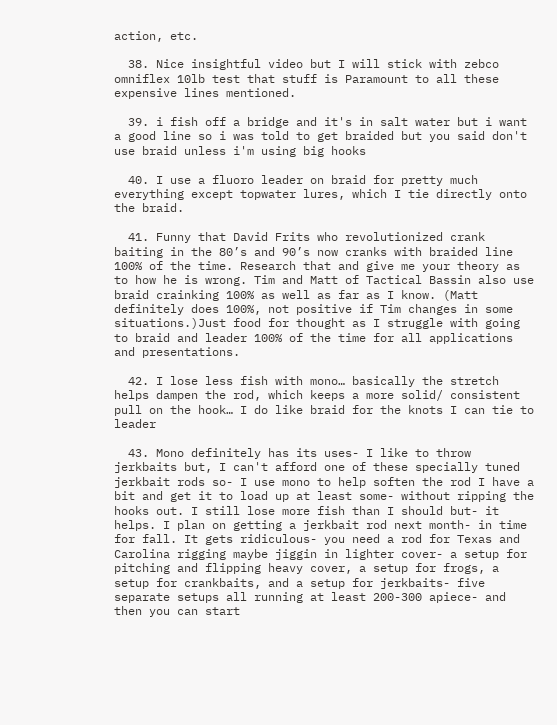action, etc.

  38. Nice insightful video but I will stick with zebco omniflex 10lb test that stuff is Paramount to all these expensive lines mentioned.

  39. i fish off a bridge and it's in salt water but i want a good line so i was told to get braided but you said don't use braid unless i'm using big hooks

  40. I use a fluoro leader on braid for pretty much everything except topwater lures, which I tie directly onto the braid.

  41. Funny that David Frits who revolutionized crank baiting in the 80’s and 90’s now cranks with braided line 100% of the time. Research that and give me your theory as to how he is wrong. Tim and Matt of Tactical Bassin also use braid crainking 100% as well as far as I know. (Matt definitely does 100%, not positive if Tim changes in some situations.)Just food for thought as I struggle with going to braid and leader 100% of the time for all applications and presentations.

  42. I lose less fish with mono… basically the stretch helps dampen the rod, which keeps a more solid/ consistent pull on the hook… I do like braid for the knots I can tie to leader

  43. Mono definitely has its uses- I like to throw jerkbaits but, I can't afford one of these specially tuned jerkbait rods so- I use mono to help soften the rod I have a bit and get it to load up at least some- without ripping the hooks out. I still lose more fish than I should but- it helps. I plan on getting a jerkbait rod next month- in time for fall. It gets ridiculous- you need a rod for Texas and Carolina rigging maybe jiggin in lighter cover- a setup for pitching and flipping heavy cover, a setup for frogs, a setup for crankbaits, and a setup for jerkbaits- five separate setups all running at least 200-300 apiece- and then you can start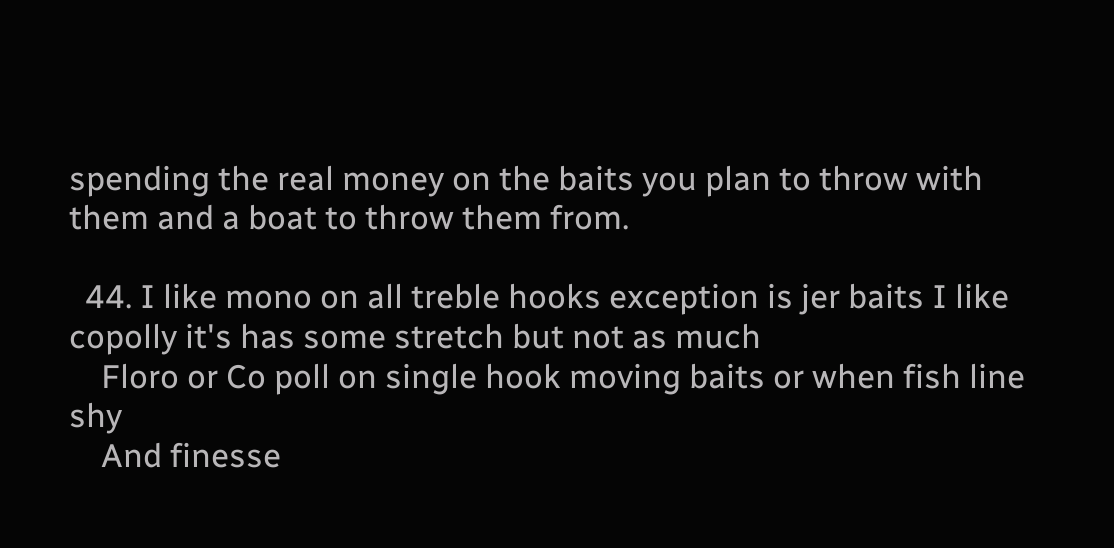spending the real money on the baits you plan to throw with them and a boat to throw them from.

  44. I like mono on all treble hooks exception is jer baits I like copolly it's has some stretch but not as much
    Floro or Co poll on single hook moving baits or when fish line shy
    And finesse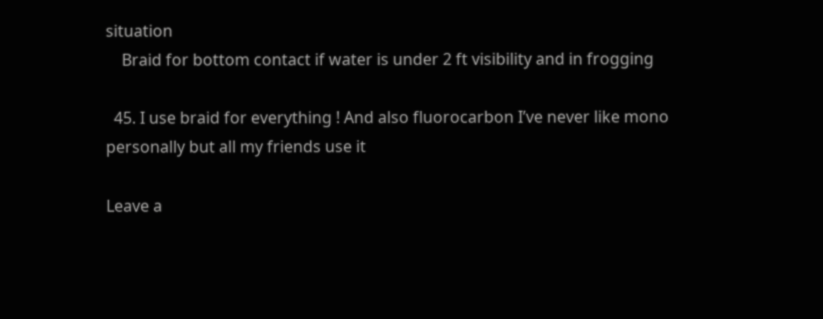situation
    Braid for bottom contact if water is under 2 ft visibility and in frogging

  45. I use braid for everything ! And also fluorocarbon I’ve never like mono personally but all my friends use it

Leave a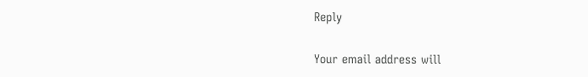Reply

Your email address will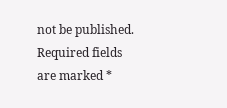not be published. Required fields are marked *